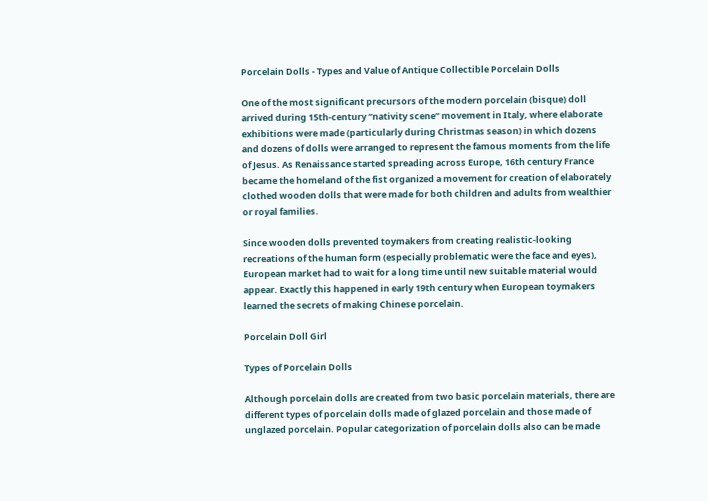Porcelain Dolls - Types and Value of Antique Collectible Porcelain Dolls

One of the most significant precursors of the modern porcelain (bisque) doll arrived during 15th-century “nativity scene” movement in Italy, where elaborate exhibitions were made (particularly during Christmas season) in which dozens and dozens of dolls were arranged to represent the famous moments from the life of Jesus. As Renaissance started spreading across Europe, 16th century France became the homeland of the fist organized a movement for creation of elaborately clothed wooden dolls that were made for both children and adults from wealthier or royal families.

Since wooden dolls prevented toymakers from creating realistic-looking recreations of the human form (especially problematic were the face and eyes), European market had to wait for a long time until new suitable material would appear. Exactly this happened in early 19th century when European toymakers learned the secrets of making Chinese porcelain.

Porcelain Doll Girl

Types of Porcelain Dolls

Although porcelain dolls are created from two basic porcelain materials, there are different types of porcelain dolls made of glazed porcelain and those made of unglazed porcelain. Popular categorization of porcelain dolls also can be made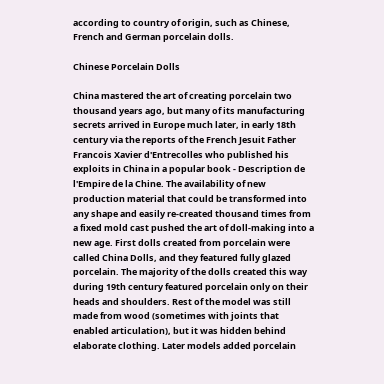according to country of origin, such as Chinese, French and German porcelain dolls.

Chinese Porcelain Dolls

China mastered the art of creating porcelain two thousand years ago, but many of its manufacturing secrets arrived in Europe much later, in early 18th century via the reports of the French Jesuit Father Francois Xavier d'Entrecolles who published his exploits in China in a popular book - Description de l'Empire de la Chine. The availability of new production material that could be transformed into any shape and easily re-created thousand times from a fixed mold cast pushed the art of doll-making into a new age. First dolls created from porcelain were called China Dolls, and they featured fully glazed porcelain. The majority of the dolls created this way during 19th century featured porcelain only on their heads and shoulders. Rest of the model was still made from wood (sometimes with joints that enabled articulation), but it was hidden behind elaborate clothing. Later models added porcelain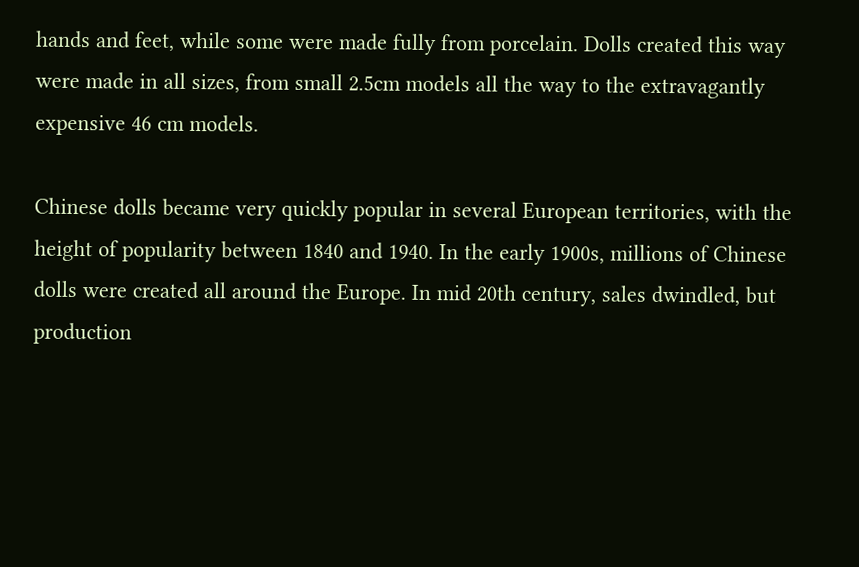hands and feet, while some were made fully from porcelain. Dolls created this way were made in all sizes, from small 2.5cm models all the way to the extravagantly expensive 46 cm models.

Chinese dolls became very quickly popular in several European territories, with the height of popularity between 1840 and 1940. In the early 1900s, millions of Chinese dolls were created all around the Europe. In mid 20th century, sales dwindled, but production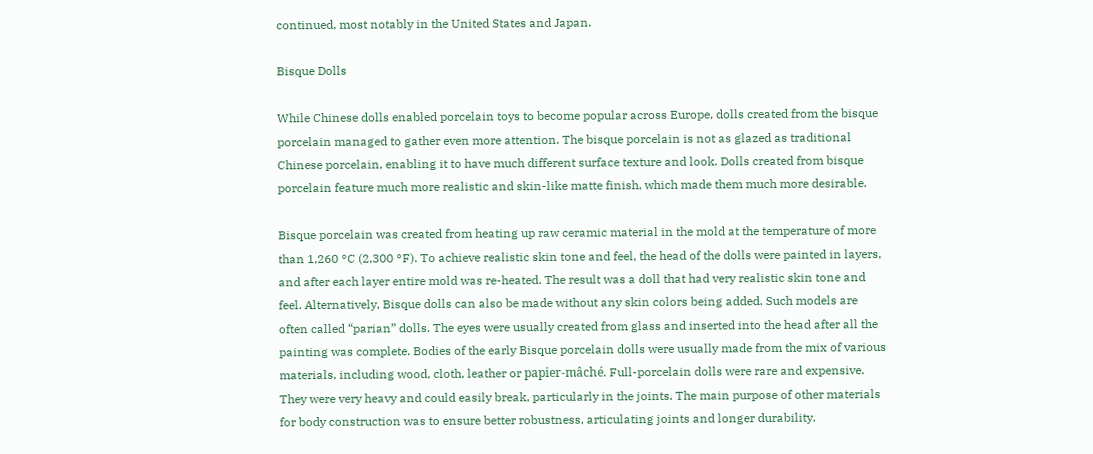continued, most notably in the United States and Japan.

Bisque Dolls

While Chinese dolls enabled porcelain toys to become popular across Europe, dolls created from the bisque porcelain managed to gather even more attention. The bisque porcelain is not as glazed as traditional Chinese porcelain, enabling it to have much different surface texture and look. Dolls created from bisque porcelain feature much more realistic and skin-like matte finish, which made them much more desirable.

Bisque porcelain was created from heating up raw ceramic material in the mold at the temperature of more than 1,260 °C (2,300 °F). To achieve realistic skin tone and feel, the head of the dolls were painted in layers, and after each layer entire mold was re-heated. The result was a doll that had very realistic skin tone and feel. Alternatively, Bisque dolls can also be made without any skin colors being added. Such models are often called “parian” dolls. The eyes were usually created from glass and inserted into the head after all the painting was complete. Bodies of the early Bisque porcelain dolls were usually made from the mix of various materials, including wood, cloth, leather or papier-mâché. Full-porcelain dolls were rare and expensive. They were very heavy and could easily break, particularly in the joints. The main purpose of other materials for body construction was to ensure better robustness, articulating joints and longer durability.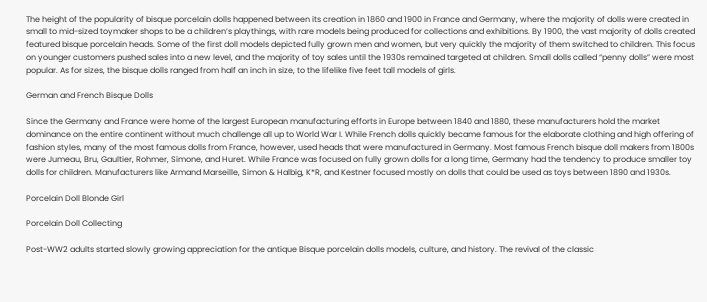The height of the popularity of bisque porcelain dolls happened between its creation in 1860 and 1900 in France and Germany, where the majority of dolls were created in small to mid-sized toymaker shops to be a children’s playthings, with rare models being produced for collections and exhibitions. By 1900, the vast majority of dolls created featured bisque porcelain heads. Some of the first doll models depicted fully grown men and women, but very quickly the majority of them switched to children. This focus on younger customers pushed sales into a new level, and the majority of toy sales until the 1930s remained targeted at children. Small dolls called “penny dolls” were most popular. As for sizes, the bisque dolls ranged from half an inch in size, to the lifelike five feet tall models of girls.

German and French Bisque Dolls

Since the Germany and France were home of the largest European manufacturing efforts in Europe between 1840 and 1880, these manufacturers hold the market dominance on the entire continent without much challenge all up to World War I. While French dolls quickly became famous for the elaborate clothing and high offering of fashion styles, many of the most famous dolls from France, however, used heads that were manufactured in Germany. Most famous French bisque doll makers from 1800s were Jumeau, Bru, Gaultier, Rohmer, Simone, and Huret. While France was focused on fully grown dolls for a long time, Germany had the tendency to produce smaller toy dolls for children. Manufacturers like Armand Marseille, Simon & Halbig, K*R, and Kestner focused mostly on dolls that could be used as toys between 1890 and 1930s.

Porcelain Doll Blonde Girl

Porcelain Doll Collecting

Post-WW2 adults started slowly growing appreciation for the antique Bisque porcelain dolls models, culture, and history. The revival of the classic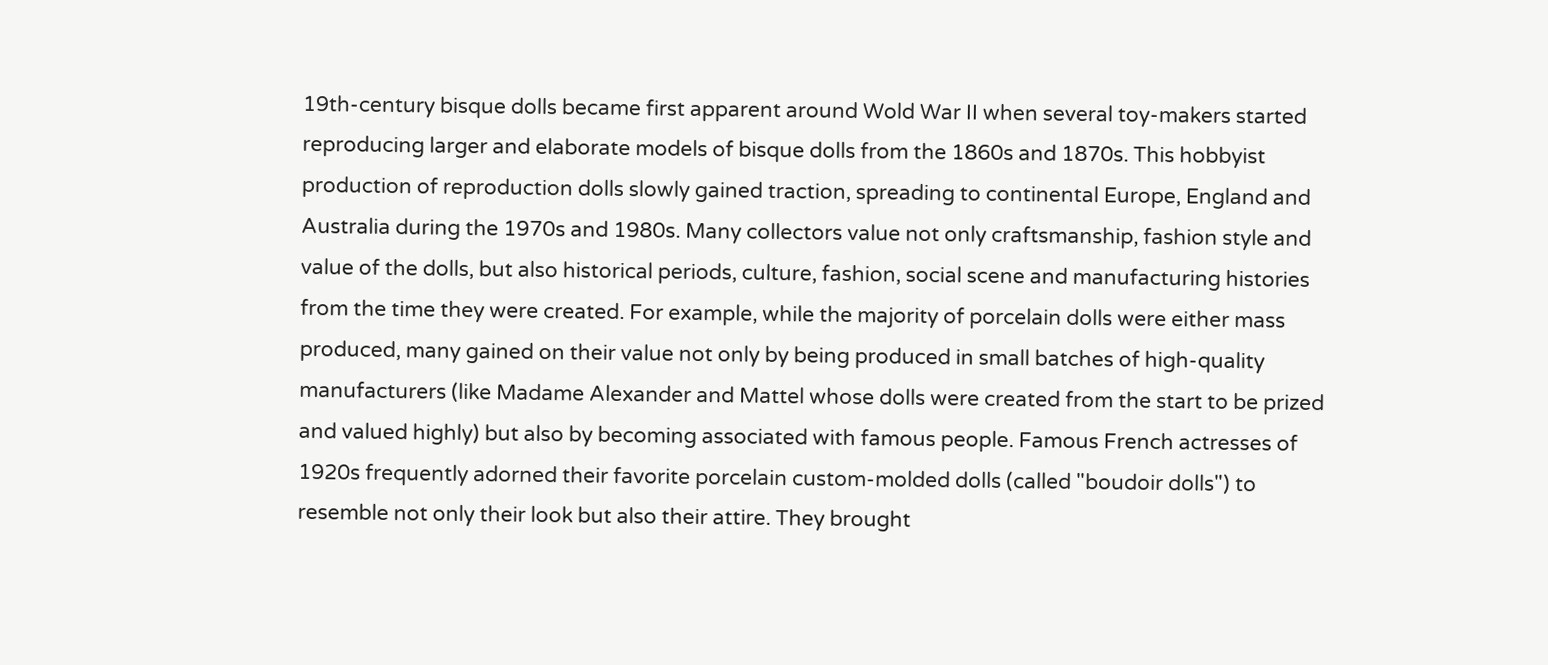19th-century bisque dolls became first apparent around Wold War II when several toy-makers started reproducing larger and elaborate models of bisque dolls from the 1860s and 1870s. This hobbyist production of reproduction dolls slowly gained traction, spreading to continental Europe, England and Australia during the 1970s and 1980s. Many collectors value not only craftsmanship, fashion style and value of the dolls, but also historical periods, culture, fashion, social scene and manufacturing histories from the time they were created. For example, while the majority of porcelain dolls were either mass produced, many gained on their value not only by being produced in small batches of high-quality manufacturers (like Madame Alexander and Mattel whose dolls were created from the start to be prized and valued highly) but also by becoming associated with famous people. Famous French actresses of 1920s frequently adorned their favorite porcelain custom-molded dolls (called "boudoir dolls") to resemble not only their look but also their attire. They brought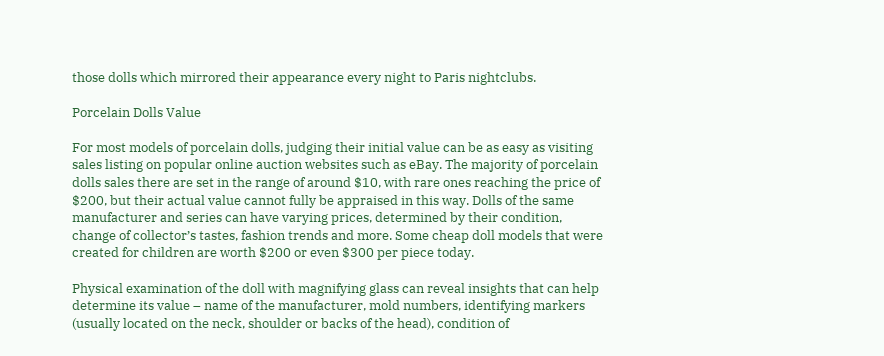those dolls which mirrored their appearance every night to Paris nightclubs.

Porcelain Dolls Value

For most models of porcelain dolls, judging their initial value can be as easy as visiting sales listing on popular online auction websites such as eBay. The majority of porcelain dolls sales there are set in the range of around $10, with rare ones reaching the price of $200, but their actual value cannot fully be appraised in this way. Dolls of the same manufacturer and series can have varying prices, determined by their condition, change of collector’s tastes, fashion trends and more. Some cheap doll models that were created for children are worth $200 or even $300 per piece today.

Physical examination of the doll with magnifying glass can reveal insights that can help determine its value – name of the manufacturer, mold numbers, identifying markers (usually located on the neck, shoulder or backs of the head), condition of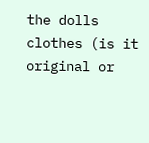the dolls clothes (is it original or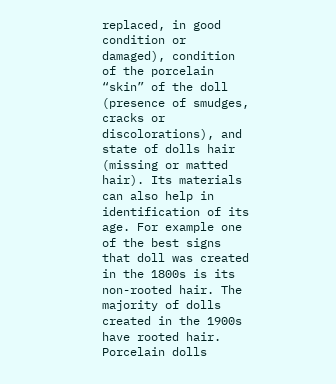replaced, in good condition or damaged), condition of the porcelain “skin” of the doll (presence of smudges, cracks or discolorations), and state of dolls hair (missing or matted hair). Its materials can also help in identification of its age. For example one of the best signs that doll was created in the 1800s is its non-rooted hair. The majority of dolls created in the 1900s have rooted hair. Porcelain dolls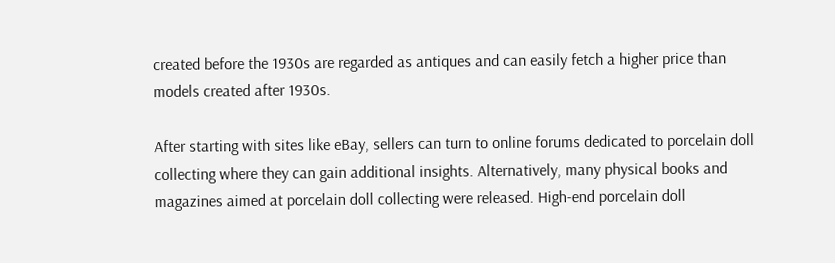created before the 1930s are regarded as antiques and can easily fetch a higher price than models created after 1930s.

After starting with sites like eBay, sellers can turn to online forums dedicated to porcelain doll collecting where they can gain additional insights. Alternatively, many physical books and magazines aimed at porcelain doll collecting were released. High-end porcelain doll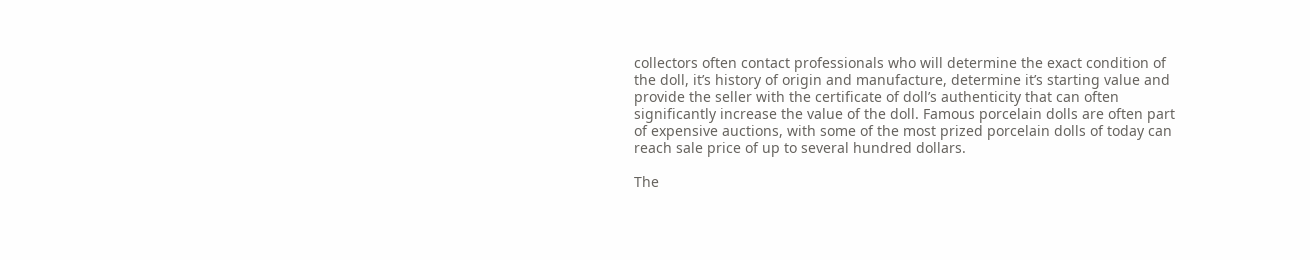collectors often contact professionals who will determine the exact condition of the doll, it’s history of origin and manufacture, determine it’s starting value and provide the seller with the certificate of doll’s authenticity that can often significantly increase the value of the doll. Famous porcelain dolls are often part of expensive auctions, with some of the most prized porcelain dolls of today can reach sale price of up to several hundred dollars.

The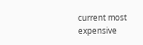current most expensive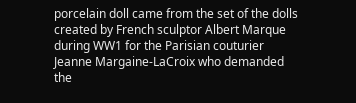porcelain doll came from the set of the dolls created by French sculptor Albert Marque during WW1 for the Parisian couturier Jeanne Margaine-LaCroix who demanded the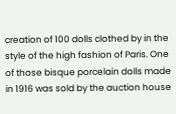creation of 100 dolls clothed by in the style of the high fashion of Paris. One of those bisque porcelain dolls made in 1916 was sold by the auction house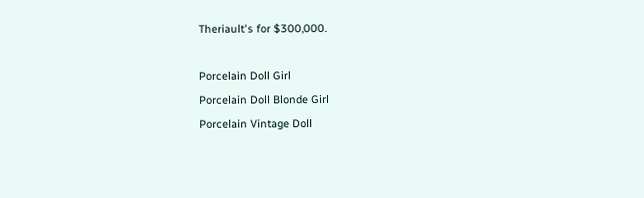Theriault's for $300,000.

Porcelain Doll Girl
Porcelain Doll Blonde Girl
Porcelain Vintage Doll